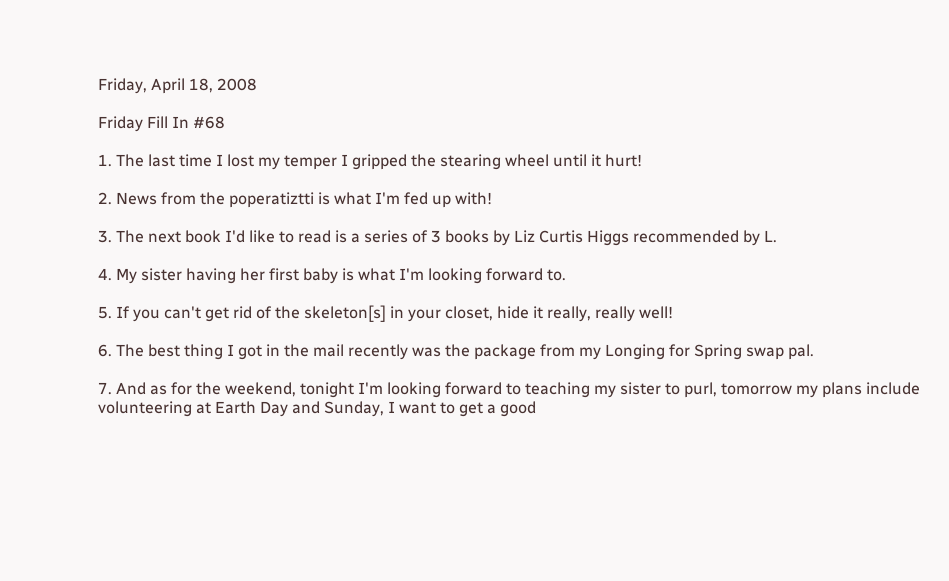Friday, April 18, 2008

Friday Fill In #68

1. The last time I lost my temper I gripped the stearing wheel until it hurt!

2. News from the poperatiztti is what I'm fed up with!

3. The next book I'd like to read is a series of 3 books by Liz Curtis Higgs recommended by L.

4. My sister having her first baby is what I'm looking forward to.

5. If you can't get rid of the skeleton[s] in your closet, hide it really, really well!

6. The best thing I got in the mail recently was the package from my Longing for Spring swap pal.

7. And as for the weekend, tonight I'm looking forward to teaching my sister to purl, tomorrow my plans include volunteering at Earth Day and Sunday, I want to get a good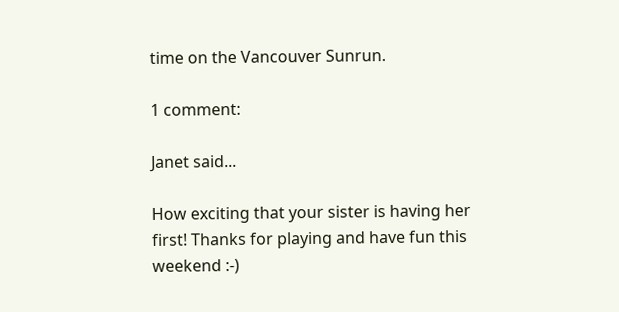time on the Vancouver Sunrun.

1 comment:

Janet said...

How exciting that your sister is having her first! Thanks for playing and have fun this weekend :-)